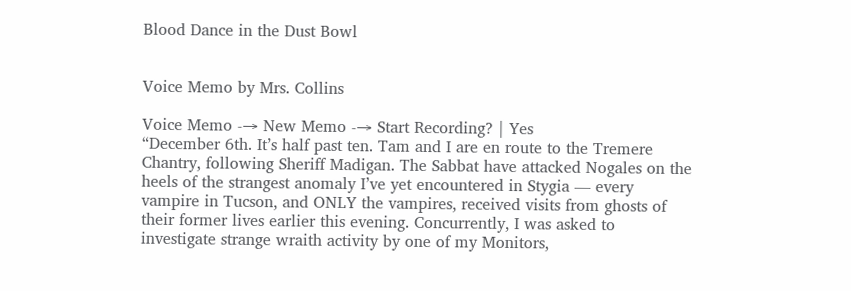Blood Dance in the Dust Bowl


Voice Memo by Mrs. Collins

Voice Memo -→ New Memo -→ Start Recording? | Yes
“December 6th. It’s half past ten. Tam and I are en route to the Tremere Chantry, following Sheriff Madigan. The Sabbat have attacked Nogales on the heels of the strangest anomaly I’ve yet encountered in Stygia — every vampire in Tucson, and ONLY the vampires, received visits from ghosts of their former lives earlier this evening. Concurrently, I was asked to investigate strange wraith activity by one of my Monitors,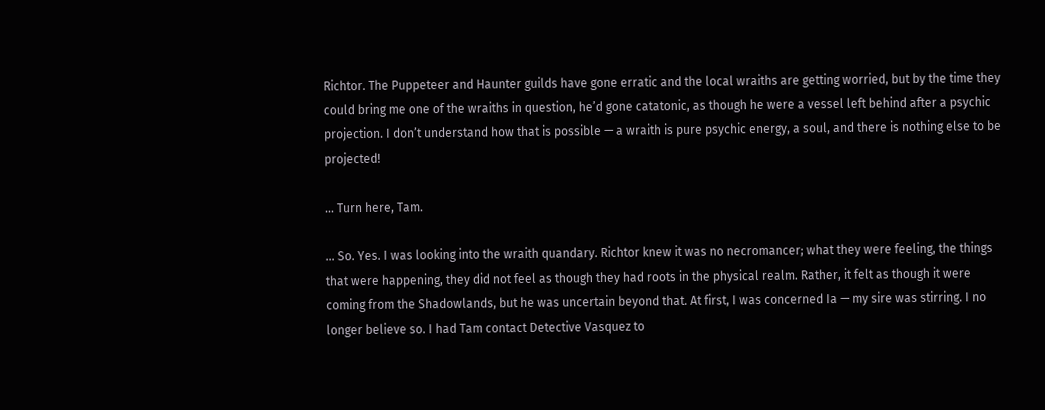Richtor. The Puppeteer and Haunter guilds have gone erratic and the local wraiths are getting worried, but by the time they could bring me one of the wraiths in question, he’d gone catatonic, as though he were a vessel left behind after a psychic projection. I don’t understand how that is possible — a wraith is pure psychic energy, a soul, and there is nothing else to be projected!

… Turn here, Tam.

… So. Yes. I was looking into the wraith quandary. Richtor knew it was no necromancer; what they were feeling, the things that were happening, they did not feel as though they had roots in the physical realm. Rather, it felt as though it were coming from the Shadowlands, but he was uncertain beyond that. At first, I was concerned Ia — my sire was stirring. I no longer believe so. I had Tam contact Detective Vasquez to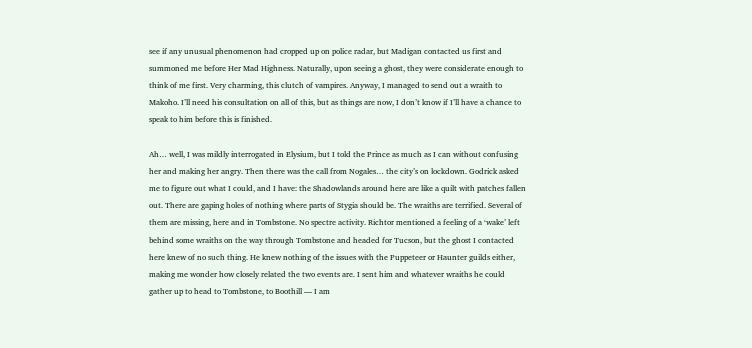see if any unusual phenomenon had cropped up on police radar, but Madigan contacted us first and summoned me before Her Mad Highness. Naturally, upon seeing a ghost, they were considerate enough to think of me first. Very charming, this clutch of vampires. Anyway, I managed to send out a wraith to Makoho. I’ll need his consultation on all of this, but as things are now, I don’t know if I’ll have a chance to speak to him before this is finished.

Ah… well, I was mildly interrogated in Elysium, but I told the Prince as much as I can without confusing her and making her angry. Then there was the call from Nogales… the city’s on lockdown. Godrick asked me to figure out what I could, and I have: the Shadowlands around here are like a quilt with patches fallen out. There are gaping holes of nothing where parts of Stygia should be. The wraiths are terrified. Several of them are missing, here and in Tombstone. No spectre activity. Richtor mentioned a feeling of a ‘wake’ left behind some wraiths on the way through Tombstone and headed for Tucson, but the ghost I contacted here knew of no such thing. He knew nothing of the issues with the Puppeteer or Haunter guilds either, making me wonder how closely related the two events are. I sent him and whatever wraiths he could gather up to head to Tombstone, to Boothill — I am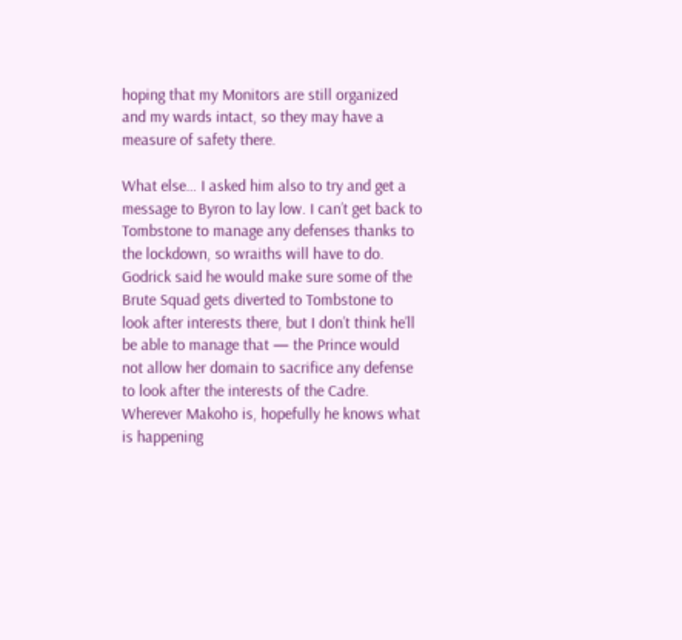hoping that my Monitors are still organized and my wards intact, so they may have a measure of safety there.

What else… I asked him also to try and get a message to Byron to lay low. I can’t get back to Tombstone to manage any defenses thanks to the lockdown, so wraiths will have to do. Godrick said he would make sure some of the Brute Squad gets diverted to Tombstone to look after interests there, but I don’t think he’ll be able to manage that — the Prince would not allow her domain to sacrifice any defense to look after the interests of the Cadre. Wherever Makoho is, hopefully he knows what is happening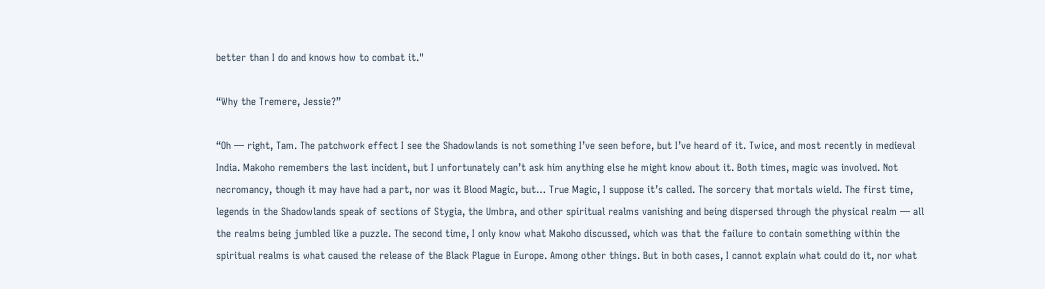better than I do and knows how to combat it."

“Why the Tremere, Jessie?”

“Oh — right, Tam. The patchwork effect I see the Shadowlands is not something I’ve seen before, but I’ve heard of it. Twice, and most recently in medieval India. Makoho remembers the last incident, but I unfortunately can’t ask him anything else he might know about it. Both times, magic was involved. Not necromancy, though it may have had a part, nor was it Blood Magic, but… True Magic, I suppose it’s called. The sorcery that mortals wield. The first time, legends in the Shadowlands speak of sections of Stygia, the Umbra, and other spiritual realms vanishing and being dispersed through the physical realm — all the realms being jumbled like a puzzle. The second time, I only know what Makoho discussed, which was that the failure to contain something within the spiritual realms is what caused the release of the Black Plague in Europe. Among other things. But in both cases, I cannot explain what could do it, nor what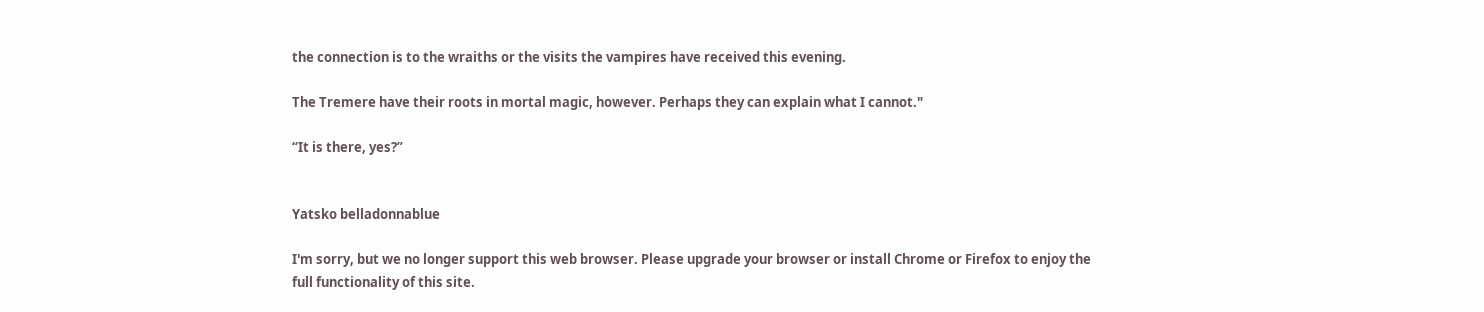the connection is to the wraiths or the visits the vampires have received this evening.

The Tremere have their roots in mortal magic, however. Perhaps they can explain what I cannot."

“It is there, yes?”


Yatsko belladonnablue

I'm sorry, but we no longer support this web browser. Please upgrade your browser or install Chrome or Firefox to enjoy the full functionality of this site.